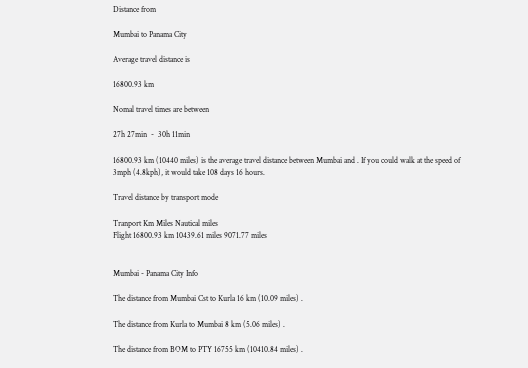Distance from

Mumbai to Panama City

Average travel distance is

16800.93 km

Nomal travel times are between

27h 27min  -  30h 11min

16800.93 km (10440 miles) is the average travel distance between Mumbai and . If you could walk at the speed of 3mph (4.8kph), it would take 108 days 16 hours.

Travel distance by transport mode

Tranport Km Miles Nautical miles
Flight 16800.93 km 10439.61 miles 9071.77 miles


Mumbai - Panama City Info

The distance from Mumbai Cst to Kurla 16 km (10.09 miles) .

The distance from Kurla to Mumbai 8 km (5.06 miles) .

The distance from BOM to PTY 16755 km (10410.84 miles) .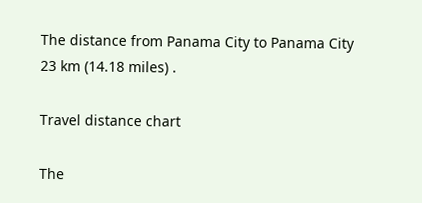The distance from Panama City to Panama City 23 km (14.18 miles) .

Travel distance chart

The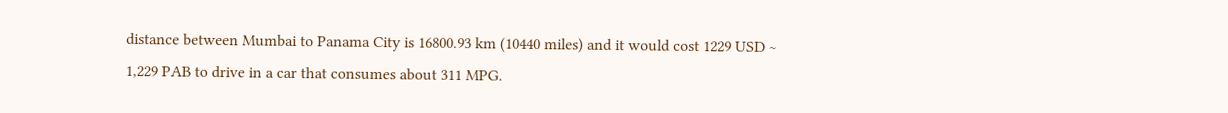distance between Mumbai to Panama City is 16800.93 km (10440 miles) and it would cost 1229 USD ~ 1,229 PAB to drive in a car that consumes about 311 MPG.